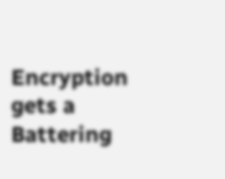Encryption gets a Battering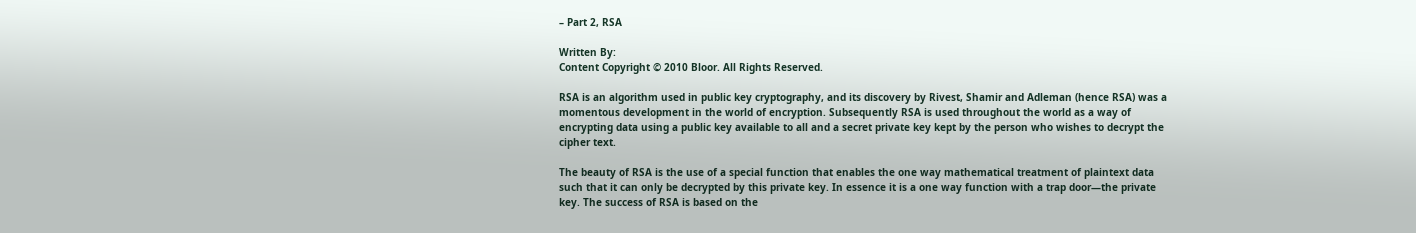– Part 2, RSA

Written By:
Content Copyright © 2010 Bloor. All Rights Reserved.

RSA is an algorithm used in public key cryptography, and its discovery by Rivest, Shamir and Adleman (hence RSA) was a momentous development in the world of encryption. Subsequently RSA is used throughout the world as a way of encrypting data using a public key available to all and a secret private key kept by the person who wishes to decrypt the cipher text.

The beauty of RSA is the use of a special function that enables the one way mathematical treatment of plaintext data such that it can only be decrypted by this private key. In essence it is a one way function with a trap door—the private key. The success of RSA is based on the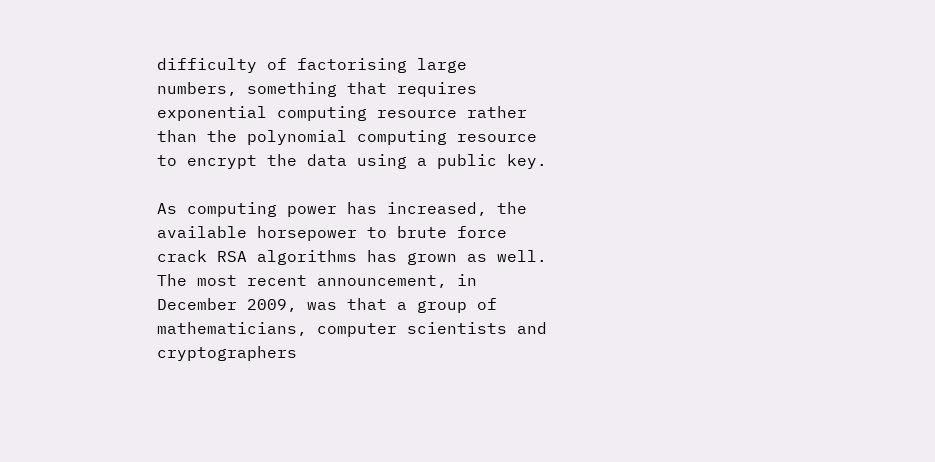difficulty of factorising large numbers, something that requires exponential computing resource rather than the polynomial computing resource to encrypt the data using a public key.

As computing power has increased, the available horsepower to brute force crack RSA algorithms has grown as well. The most recent announcement, in December 2009, was that a group of mathematicians, computer scientists and cryptographers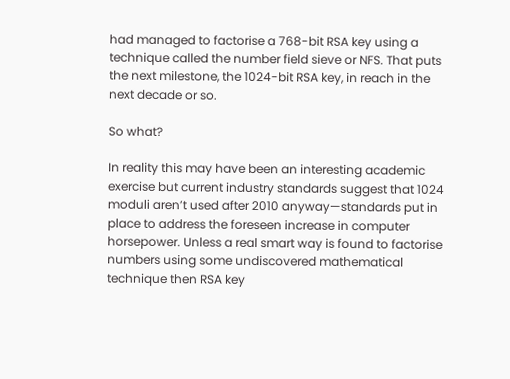had managed to factorise a 768-bit RSA key using a technique called the number field sieve or NFS. That puts the next milestone, the 1024-bit RSA key, in reach in the next decade or so.

So what?

In reality this may have been an interesting academic exercise but current industry standards suggest that 1024 moduli aren’t used after 2010 anyway—standards put in place to address the foreseen increase in computer horsepower. Unless a real smart way is found to factorise numbers using some undiscovered mathematical technique then RSA key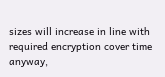sizes will increase in line with required encryption cover time anyway,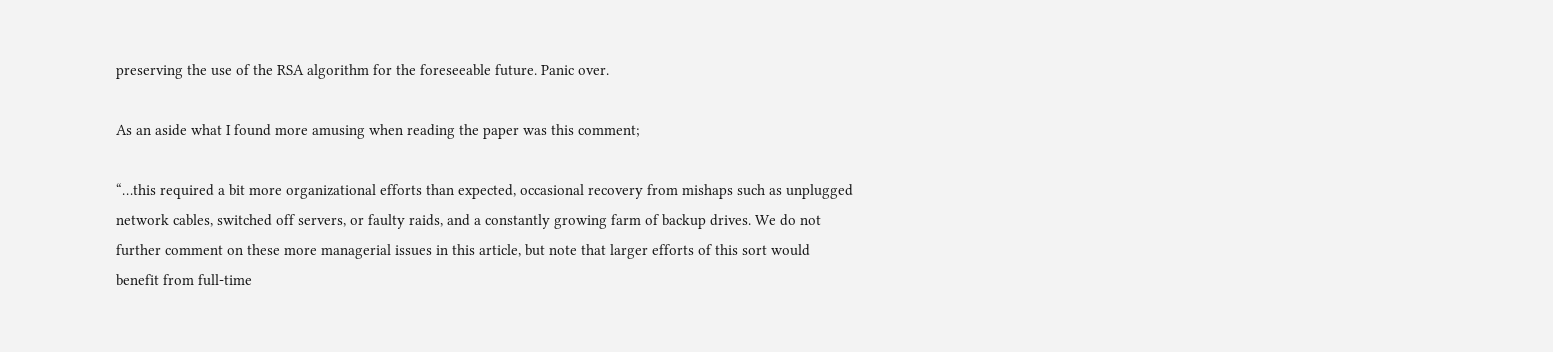preserving the use of the RSA algorithm for the foreseeable future. Panic over.

As an aside what I found more amusing when reading the paper was this comment;

“…this required a bit more organizational efforts than expected, occasional recovery from mishaps such as unplugged network cables, switched off servers, or faulty raids, and a constantly growing farm of backup drives. We do not further comment on these more managerial issues in this article, but note that larger efforts of this sort would benefit from full-time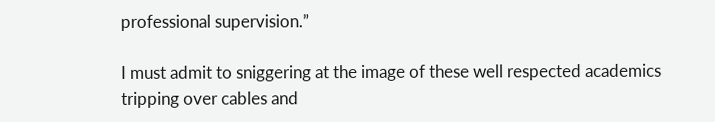professional supervision.”

I must admit to sniggering at the image of these well respected academics tripping over cables and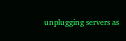unplugging servers as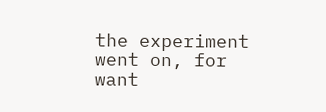the experiment went on, for want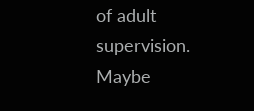of adult supervision. Maybe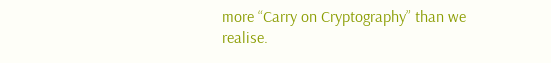more “Carry on Cryptography” than we realise.